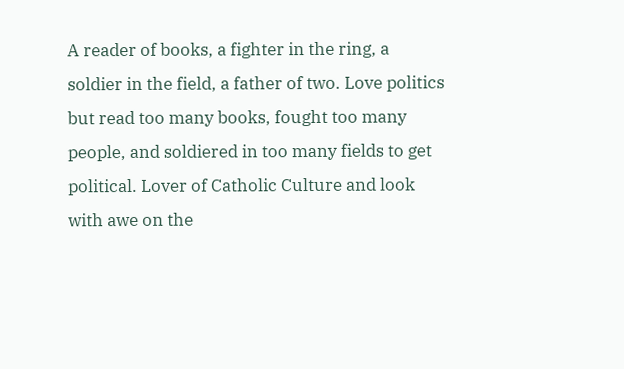A reader of books, a fighter in the ring, a soldier in the field, a father of two. Love politics but read too many books, fought too many people, and soldiered in too many fields to get political. Lover of Catholic Culture and look with awe on the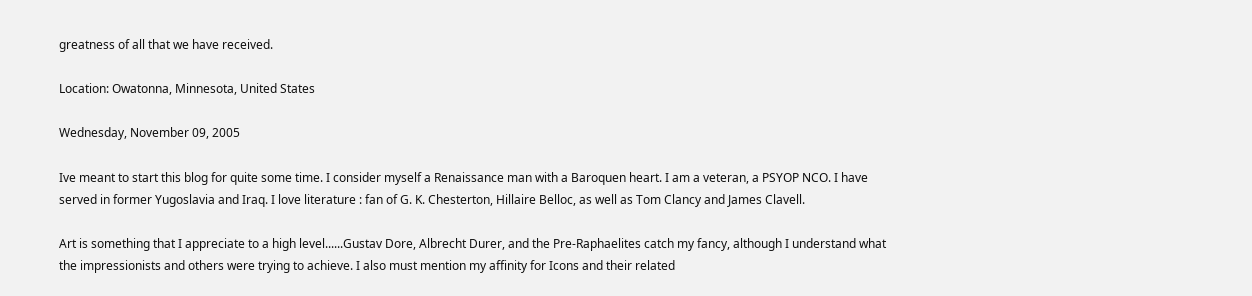greatness of all that we have received.

Location: Owatonna, Minnesota, United States

Wednesday, November 09, 2005

Ive meant to start this blog for quite some time. I consider myself a Renaissance man with a Baroquen heart. I am a veteran, a PSYOP NCO. I have served in former Yugoslavia and Iraq. I love literature : fan of G. K. Chesterton, Hillaire Belloc, as well as Tom Clancy and James Clavell.

Art is something that I appreciate to a high level......Gustav Dore, Albrecht Durer, and the Pre-Raphaelites catch my fancy, although I understand what the impressionists and others were trying to achieve. I also must mention my affinity for Icons and their related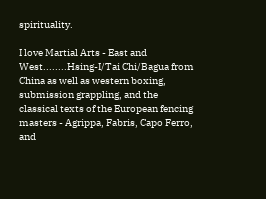spirituality.

I love Martial Arts - East and West........Hsing-I/Tai Chi/Bagua from China as well as western boxing, submission grappling, and the classical texts of the European fencing masters - Agrippa, Fabris, Capo Ferro, and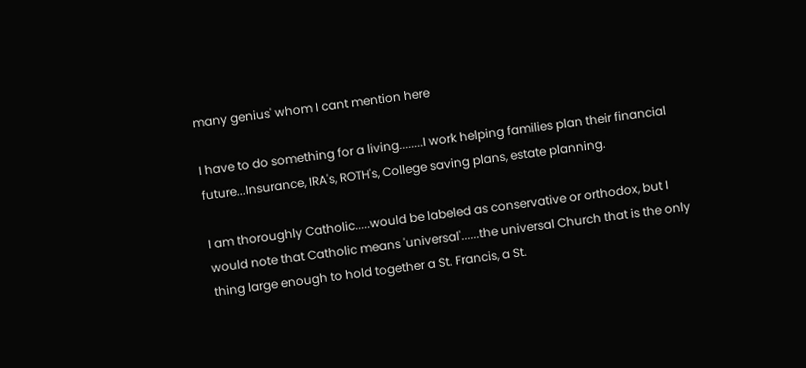many genius' whom I cant mention here

I have to do something for a living........I work helping families plan their financial future...Insurance, IRA's, ROTH's, College saving plans, estate planning.

I am thoroughly Catholic.....would be labeled as conservative or orthodox, but I would note that Catholic means 'universal'......the universal Church that is the only thing large enough to hold together a St. Francis, a St.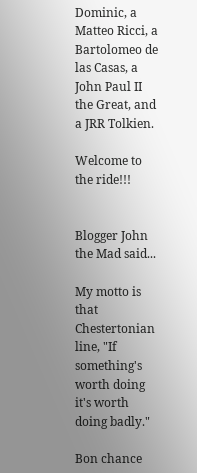Dominic, a Matteo Ricci, a Bartolomeo de las Casas, a John Paul II the Great, and a JRR Tolkien.

Welcome to the ride!!!


Blogger John the Mad said...

My motto is that Chestertonian line, "If something's worth doing it's worth doing badly."

Bon chance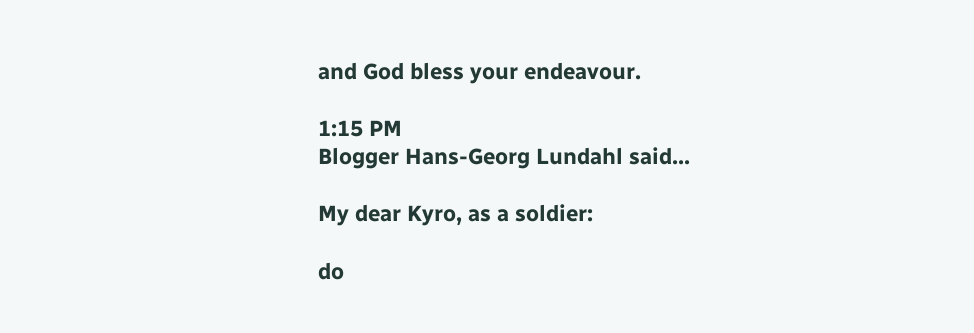and God bless your endeavour.

1:15 PM
Blogger Hans-Georg Lundahl said...

My dear Kyro, as a soldier:

do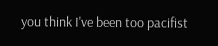you think I've been too pacifist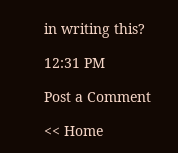in writing this?

12:31 PM

Post a Comment

<< Home